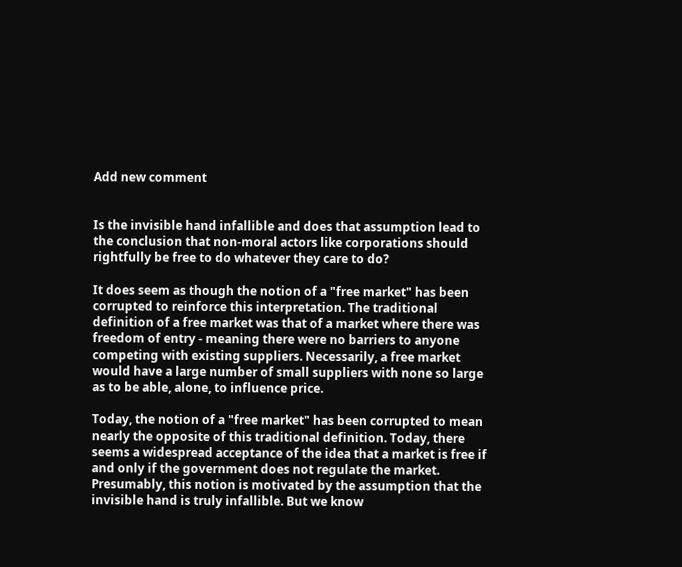Add new comment


Is the invisible hand infallible and does that assumption lead to the conclusion that non-moral actors like corporations should rightfully be free to do whatever they care to do?

It does seem as though the notion of a "free market" has been corrupted to reinforce this interpretation. The traditional definition of a free market was that of a market where there was freedom of entry - meaning there were no barriers to anyone competing with existing suppliers. Necessarily, a free market would have a large number of small suppliers with none so large as to be able, alone, to influence price.

Today, the notion of a "free market" has been corrupted to mean nearly the opposite of this traditional definition. Today, there seems a widespread acceptance of the idea that a market is free if and only if the government does not regulate the market. Presumably, this notion is motivated by the assumption that the invisible hand is truly infallible. But we know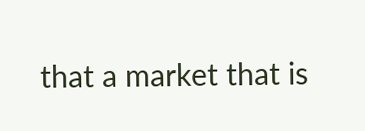that a market that is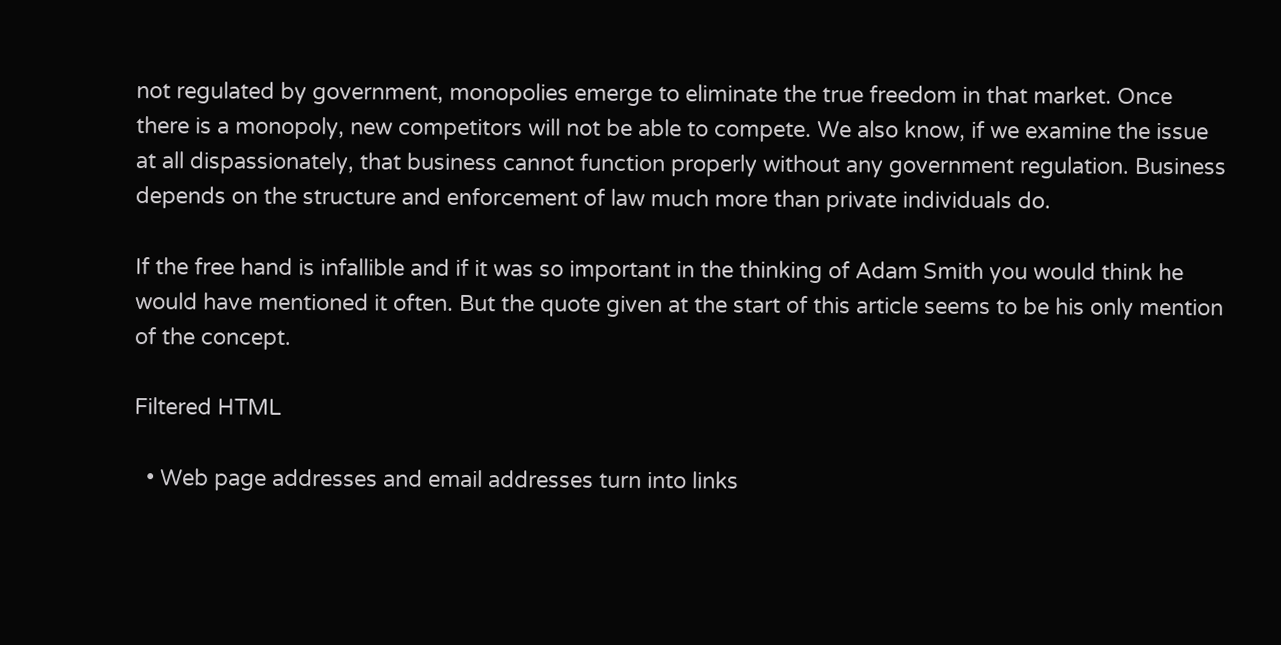not regulated by government, monopolies emerge to eliminate the true freedom in that market. Once there is a monopoly, new competitors will not be able to compete. We also know, if we examine the issue at all dispassionately, that business cannot function properly without any government regulation. Business depends on the structure and enforcement of law much more than private individuals do.

If the free hand is infallible and if it was so important in the thinking of Adam Smith you would think he would have mentioned it often. But the quote given at the start of this article seems to be his only mention of the concept.

Filtered HTML

  • Web page addresses and email addresses turn into links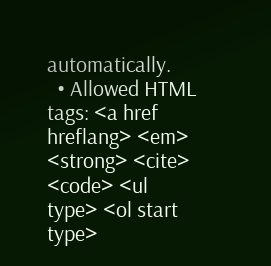automatically.
  • Allowed HTML tags: <a href hreflang> <em> <strong> <cite> <code> <ul type> <ol start type>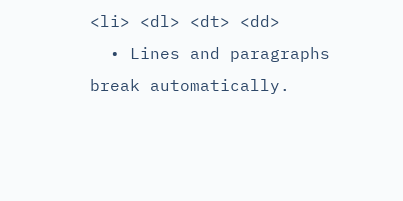<li> <dl> <dt> <dd>
  • Lines and paragraphs break automatically.